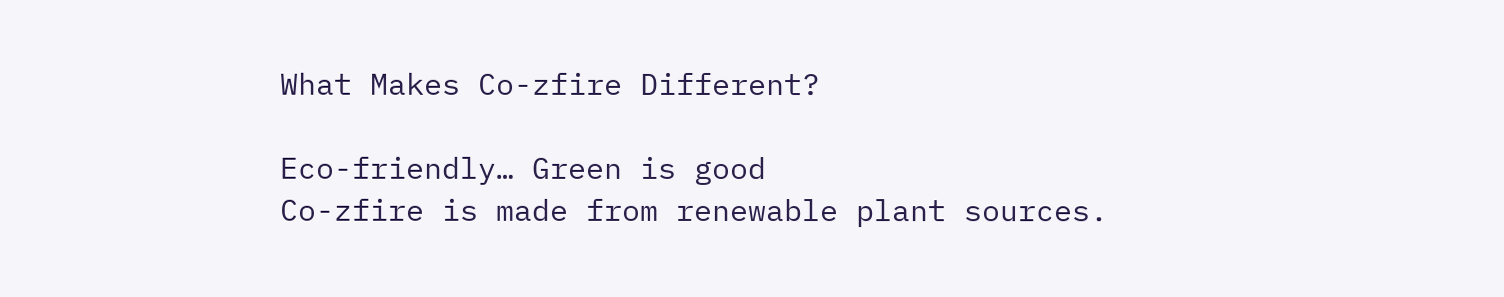What Makes Co-zfire Different?

Eco-friendly… Green is good
Co-zfire is made from renewable plant sources.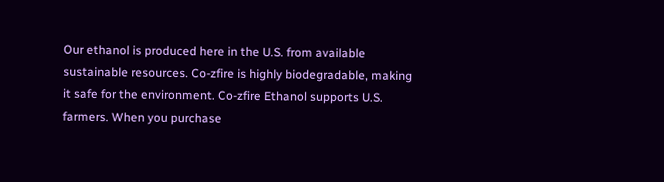Our ethanol is produced here in the U.S. from available sustainable resources. Co-zfire is highly biodegradable, making it safe for the environment. Co-zfire Ethanol supports U.S. farmers. When you purchase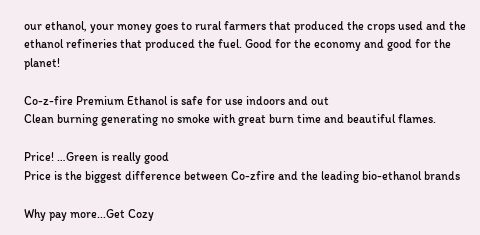our ethanol, your money goes to rural farmers that produced the crops used and the ethanol refineries that produced the fuel. Good for the economy and good for the planet!

Co-z-fire Premium Ethanol is safe for use indoors and out
Clean burning generating no smoke with great burn time and beautiful flames.

Price! …Green is really good
Price is the biggest difference between Co-zfire and the leading bio-ethanol brands

Why pay more...Get Cozy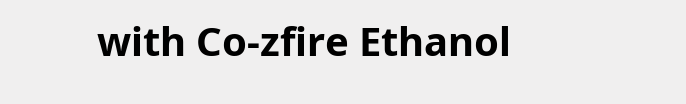with Co-zfire Ethanol